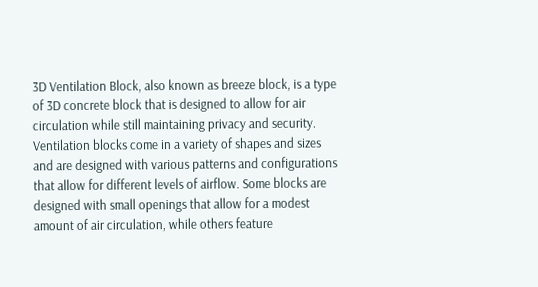3D Ventilation Block, also known as breeze block, is a type of 3D concrete block that is designed to allow for air circulation while still maintaining privacy and security.
Ventilation blocks come in a variety of shapes and sizes and are designed with various patterns and configurations that allow for different levels of airflow. Some blocks are designed with small openings that allow for a modest amount of air circulation, while others feature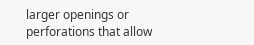larger openings or perforations that allow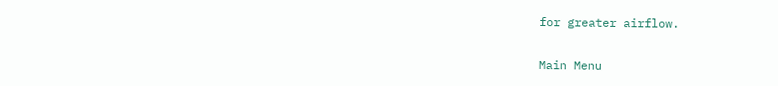for greater airflow.

Main Menu